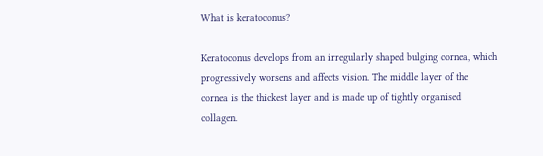What is keratoconus?

Keratoconus develops from an irregularly shaped bulging cornea, which progressively worsens and affects vision. The middle layer of the cornea is the thickest layer and is made up of tightly organised collagen.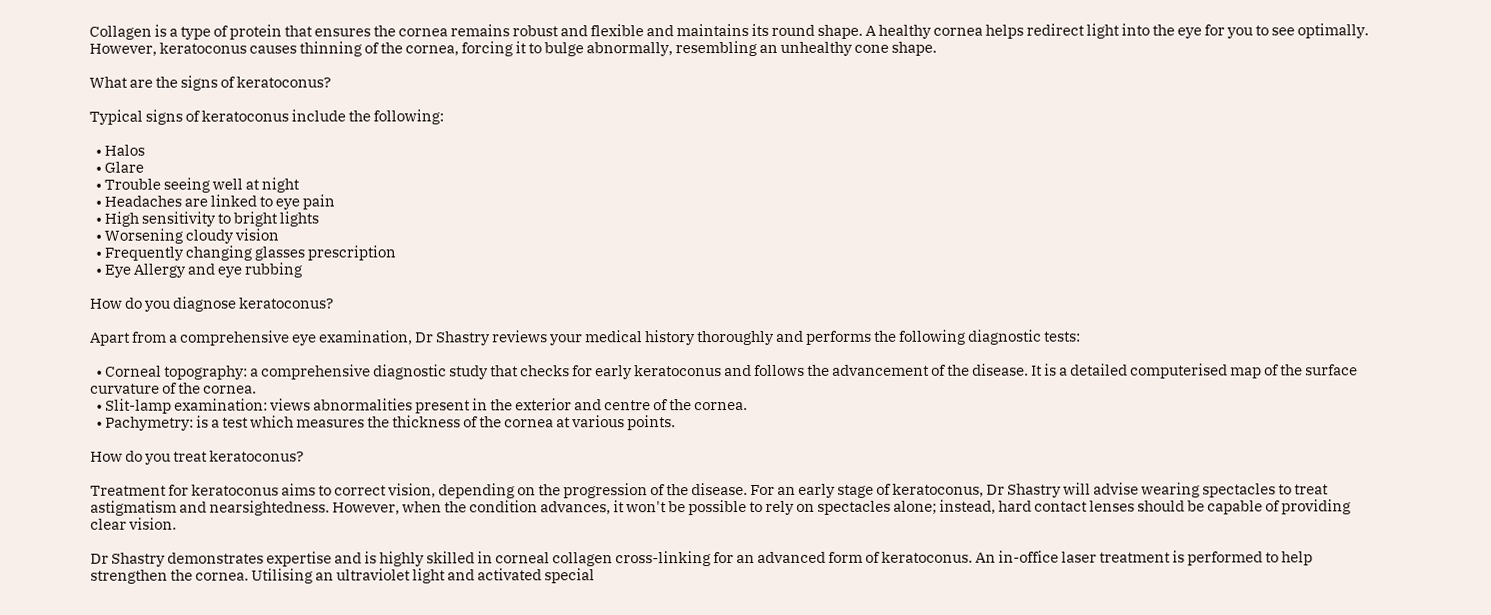Collagen is a type of protein that ensures the cornea remains robust and flexible and maintains its round shape. A healthy cornea helps redirect light into the eye for you to see optimally. However, keratoconus causes thinning of the cornea, forcing it to bulge abnormally, resembling an unhealthy cone shape.

What are the signs of keratoconus?

Typical signs of keratoconus include the following:

  • Halos
  • Glare
  • Trouble seeing well at night
  • Headaches are linked to eye pain
  • High sensitivity to bright lights
  • Worsening cloudy vision
  • Frequently changing glasses prescription
  • Eye Allergy and eye rubbing

How do you diagnose keratoconus?

Apart from a comprehensive eye examination, Dr Shastry reviews your medical history thoroughly and performs the following diagnostic tests:

  • Corneal topography: a comprehensive diagnostic study that checks for early keratoconus and follows the advancement of the disease. It is a detailed computerised map of the surface curvature of the cornea.
  • Slit-lamp examination: views abnormalities present in the exterior and centre of the cornea.
  • Pachymetry: is a test which measures the thickness of the cornea at various points.

How do you treat keratoconus?

Treatment for keratoconus aims to correct vision, depending on the progression of the disease. For an early stage of keratoconus, Dr Shastry will advise wearing spectacles to treat astigmatism and nearsightedness. However, when the condition advances, it won't be possible to rely on spectacles alone; instead, hard contact lenses should be capable of providing clear vision.

Dr Shastry demonstrates expertise and is highly skilled in corneal collagen cross-linking for an advanced form of keratoconus. An in-office laser treatment is performed to help strengthen the cornea. Utilising an ultraviolet light and activated special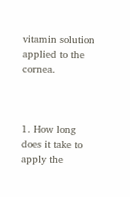vitamin solution applied to the cornea.



1. How long does it take to apply the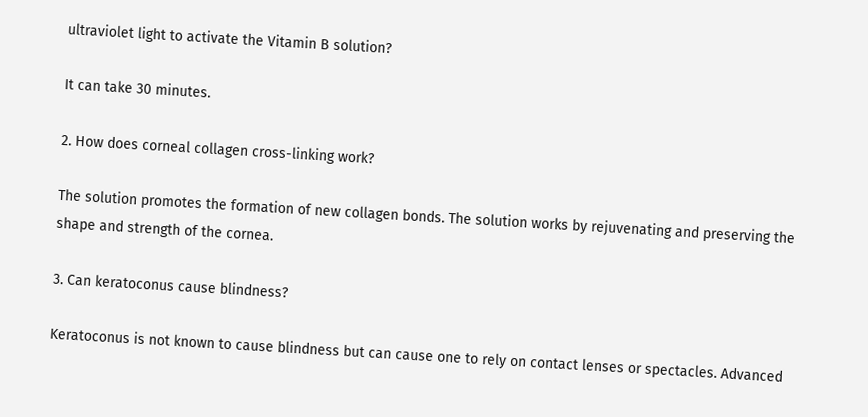ultraviolet light to activate the Vitamin B solution?

It can take 30 minutes.

2. How does corneal collagen cross-linking work?

The solution promotes the formation of new collagen bonds. The solution works by rejuvenating and preserving the shape and strength of the cornea.

3. Can keratoconus cause blindness?

Keratoconus is not known to cause blindness but can cause one to rely on contact lenses or spectacles. Advanced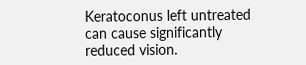Keratoconus left untreated can cause significantly reduced vision.